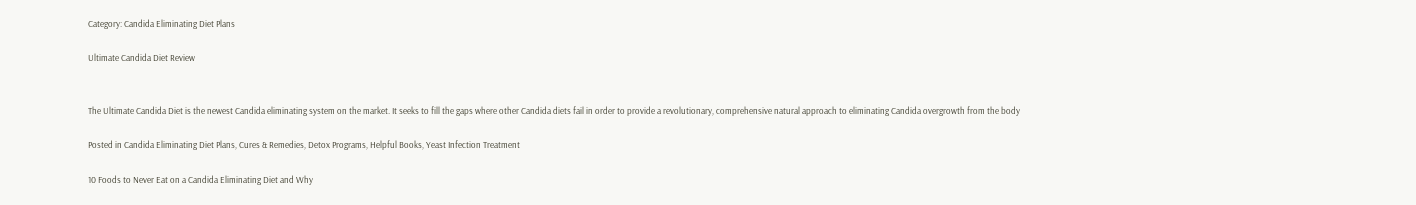Category: Candida Eliminating Diet Plans

Ultimate Candida Diet Review


The Ultimate Candida Diet is the newest Candida eliminating system on the market. It seeks to fill the gaps where other Candida diets fail in order to provide a revolutionary, comprehensive natural approach to eliminating Candida overgrowth from the body

Posted in Candida Eliminating Diet Plans, Cures & Remedies, Detox Programs, Helpful Books, Yeast Infection Treatment

10 Foods to Never Eat on a Candida Eliminating Diet and Why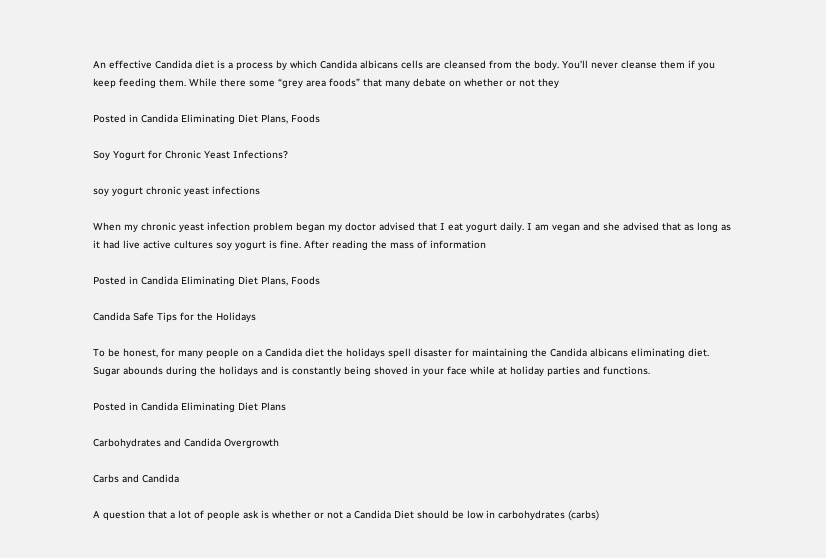An effective Candida diet is a process by which Candida albicans cells are cleansed from the body. You’ll never cleanse them if you keep feeding them. While there some “grey area foods” that many debate on whether or not they

Posted in Candida Eliminating Diet Plans, Foods

Soy Yogurt for Chronic Yeast Infections?

soy yogurt chronic yeast infections

When my chronic yeast infection problem began my doctor advised that I eat yogurt daily. I am vegan and she advised that as long as it had live active cultures soy yogurt is fine. After reading the mass of information

Posted in Candida Eliminating Diet Plans, Foods

Candida Safe Tips for the Holidays

To be honest, for many people on a Candida diet the holidays spell disaster for maintaining the Candida albicans eliminating diet. Sugar abounds during the holidays and is constantly being shoved in your face while at holiday parties and functions.

Posted in Candida Eliminating Diet Plans

Carbohydrates and Candida Overgrowth

Carbs and Candida

A question that a lot of people ask is whether or not a Candida Diet should be low in carbohydrates (carbs)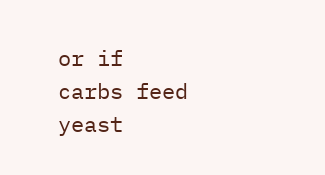or if carbs feed yeast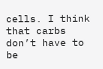cells. I think that carbs don’t have to be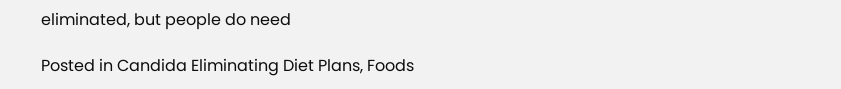eliminated, but people do need

Posted in Candida Eliminating Diet Plans, Foods